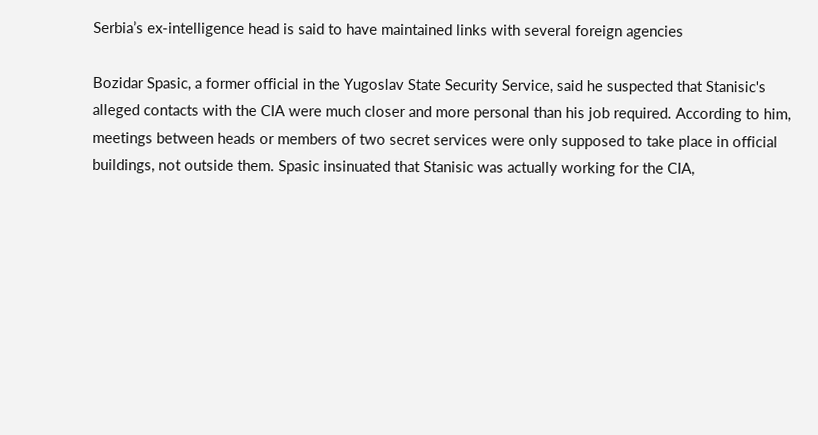Serbia’s ex-intelligence head is said to have maintained links with several foreign agencies

Bozidar Spasic, a former official in the Yugoslav State Security Service, said he suspected that Stanisic's alleged contacts with the CIA were much closer and more personal than his job required. According to him, meetings between heads or members of two secret services were only supposed to take place in official buildings, not outside them. Spasic insinuated that Stanisic was actually working for the CIA,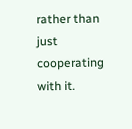rather than just cooperating with it.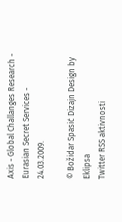Axis - Global Challanges Research - Eurasian Secret Services - 24.03.2009.

© Božidar Spasić Dizajn Design by Eklipsa
Twitter RSS aktivnosti